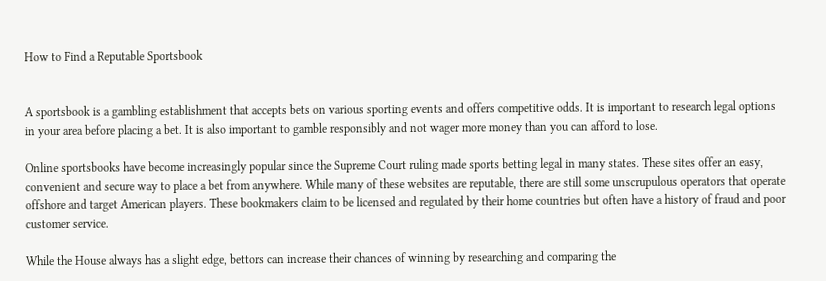How to Find a Reputable Sportsbook


A sportsbook is a gambling establishment that accepts bets on various sporting events and offers competitive odds. It is important to research legal options in your area before placing a bet. It is also important to gamble responsibly and not wager more money than you can afford to lose.

Online sportsbooks have become increasingly popular since the Supreme Court ruling made sports betting legal in many states. These sites offer an easy, convenient and secure way to place a bet from anywhere. While many of these websites are reputable, there are still some unscrupulous operators that operate offshore and target American players. These bookmakers claim to be licensed and regulated by their home countries but often have a history of fraud and poor customer service.

While the House always has a slight edge, bettors can increase their chances of winning by researching and comparing the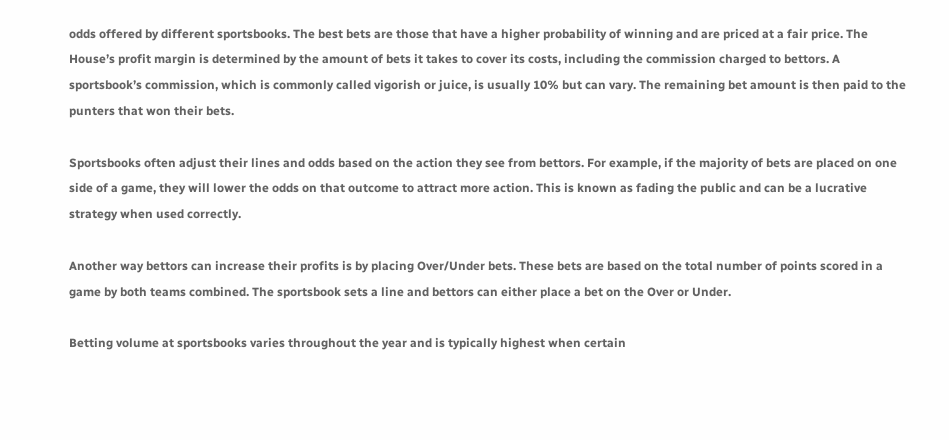odds offered by different sportsbooks. The best bets are those that have a higher probability of winning and are priced at a fair price. The House’s profit margin is determined by the amount of bets it takes to cover its costs, including the commission charged to bettors. A sportsbook’s commission, which is commonly called vigorish or juice, is usually 10% but can vary. The remaining bet amount is then paid to the punters that won their bets.

Sportsbooks often adjust their lines and odds based on the action they see from bettors. For example, if the majority of bets are placed on one side of a game, they will lower the odds on that outcome to attract more action. This is known as fading the public and can be a lucrative strategy when used correctly.

Another way bettors can increase their profits is by placing Over/Under bets. These bets are based on the total number of points scored in a game by both teams combined. The sportsbook sets a line and bettors can either place a bet on the Over or Under.

Betting volume at sportsbooks varies throughout the year and is typically highest when certain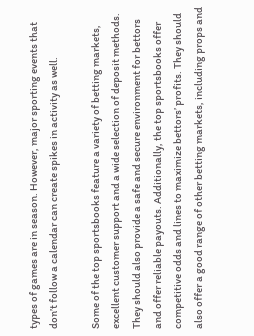types of games are in season. However, major sporting events that don’t follow a calendar can create spikes in activity as well.

Some of the top sportsbooks feature a variety of betting markets, excellent customer support and a wide selection of deposit methods. They should also provide a safe and secure environment for bettors and offer reliable payouts. Additionally, the top sportsbooks offer competitive odds and lines to maximize bettors’ profits. They should also offer a good range of other betting markets, including props and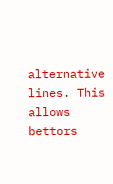alternative lines. This allows bettors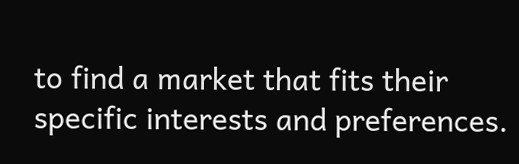to find a market that fits their specific interests and preferences.